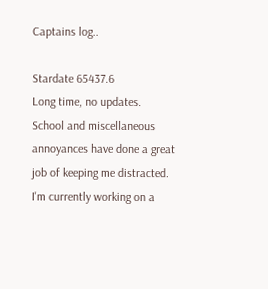Captains log..

Stardate 65437.6
Long time, no updates.
School and miscellaneous annoyances have done a great job of keeping me distracted. I'm currently working on a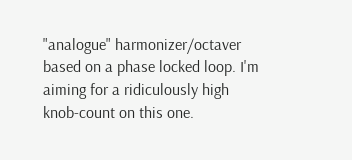"analogue" harmonizer/octaver based on a phase locked loop. I'm aiming for a ridiculously high knob-count on this one.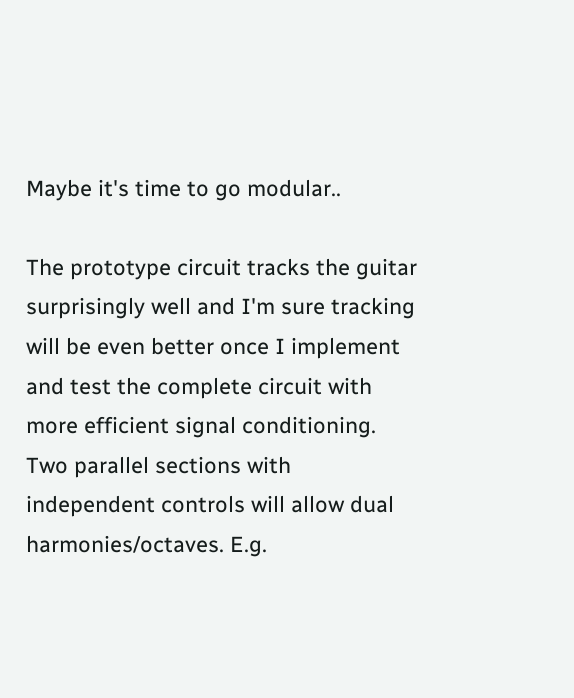Maybe it's time to go modular..

The prototype circuit tracks the guitar surprisingly well and I'm sure tracking will be even better once I implement and test the complete circuit with more efficient signal conditioning.
Two parallel sections with independent controls will allow dual harmonies/octaves. E.g.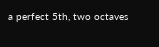a perfect 5th, two octaves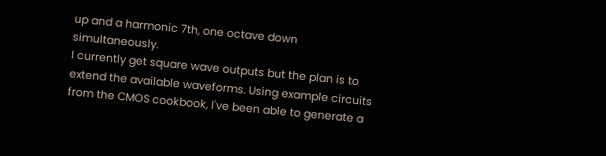up and a harmonic 7th, one octave down simultaneously.
I currently get square wave outputs but the plan is to extend the available waveforms. Using example circuits from the CMOS cookbook, I've been able to generate a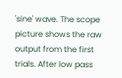'sine' wave. The scope picture shows the raw output from the first trials. After low pass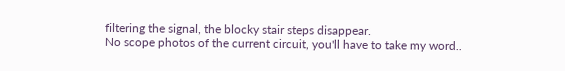filtering the signal, the blocky stair steps disappear.
No scope photos of the current circuit, you'll have to take my word..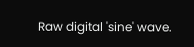Raw digital 'sine' wave.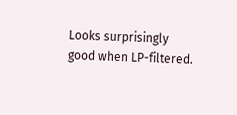Looks surprisingly good when LP-filtered.